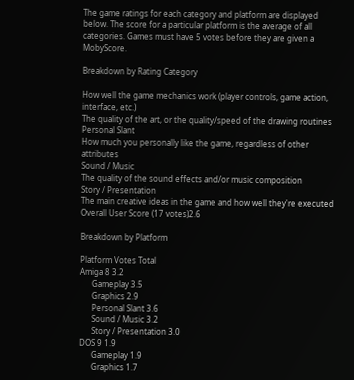The game ratings for each category and platform are displayed below. The score for a particular platform is the average of all categories. Games must have 5 votes before they are given a MobyScore.

Breakdown by Rating Category

How well the game mechanics work (player controls, game action, interface, etc.)
The quality of the art, or the quality/speed of the drawing routines
Personal Slant
How much you personally like the game, regardless of other attributes
Sound / Music
The quality of the sound effects and/or music composition
Story / Presentation
The main creative ideas in the game and how well they're executed
Overall User Score (17 votes)2.6

Breakdown by Platform

Platform Votes Total
Amiga 8 3.2
      Gameplay 3.5
      Graphics 2.9
      Personal Slant 3.6
      Sound / Music 3.2
      Story / Presentation 3.0
DOS 9 1.9
      Gameplay 1.9
      Graphics 1.7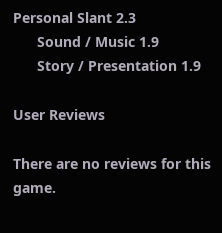Personal Slant 2.3
      Sound / Music 1.9
      Story / Presentation 1.9

User Reviews

There are no reviews for this game.